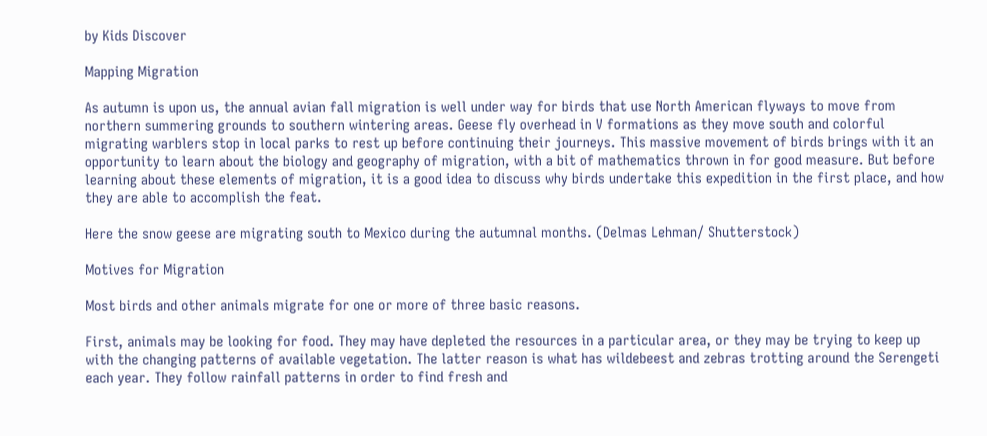by Kids Discover

Mapping Migration

As autumn is upon us, the annual avian fall migration is well under way for birds that use North American flyways to move from northern summering grounds to southern wintering areas. Geese fly overhead in V formations as they move south and colorful migrating warblers stop in local parks to rest up before continuing their journeys. This massive movement of birds brings with it an opportunity to learn about the biology and geography of migration, with a bit of mathematics thrown in for good measure. But before learning about these elements of migration, it is a good idea to discuss why birds undertake this expedition in the first place, and how they are able to accomplish the feat.

Here the snow geese are migrating south to Mexico during the autumnal months. (Delmas Lehman/ Shutterstock)

Motives for Migration

Most birds and other animals migrate for one or more of three basic reasons.

First, animals may be looking for food. They may have depleted the resources in a particular area, or they may be trying to keep up with the changing patterns of available vegetation. The latter reason is what has wildebeest and zebras trotting around the Serengeti each year. They follow rainfall patterns in order to find fresh and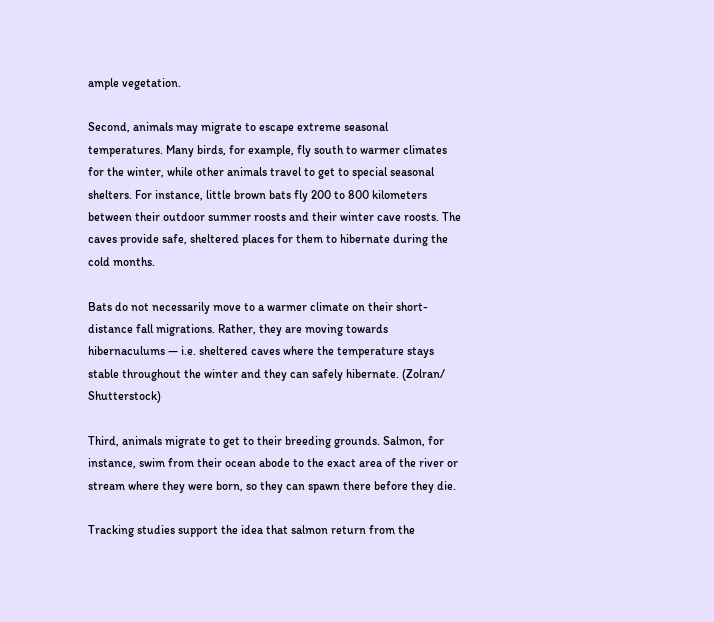ample vegetation.

Second, animals may migrate to escape extreme seasonal temperatures. Many birds, for example, fly south to warmer climates for the winter, while other animals travel to get to special seasonal shelters. For instance, little brown bats fly 200 to 800 kilometers between their outdoor summer roosts and their winter cave roosts. The caves provide safe, sheltered places for them to hibernate during the cold months.

Bats do not necessarily move to a warmer climate on their short-distance fall migrations. Rather, they are moving towards hibernaculums — i.e. sheltered caves where the temperature stays stable throughout the winter and they can safely hibernate. (Zolran/ Shutterstock)

Third, animals migrate to get to their breeding grounds. Salmon, for instance, swim from their ocean abode to the exact area of the river or stream where they were born, so they can spawn there before they die.

Tracking studies support the idea that salmon return from the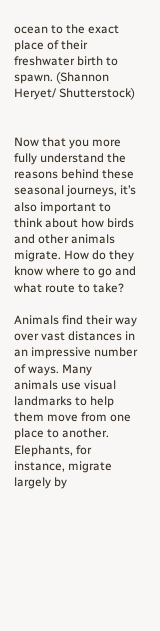ocean to the exact place of their freshwater birth to spawn. (Shannon Heryet/ Shutterstock)


Now that you more fully understand the reasons behind these seasonal journeys, it’s also important to think about how birds and other animals migrate. How do they know where to go and what route to take?

Animals find their way over vast distances in an impressive number of ways. Many animals use visual landmarks to help them move from one place to another. Elephants, for instance, migrate largely by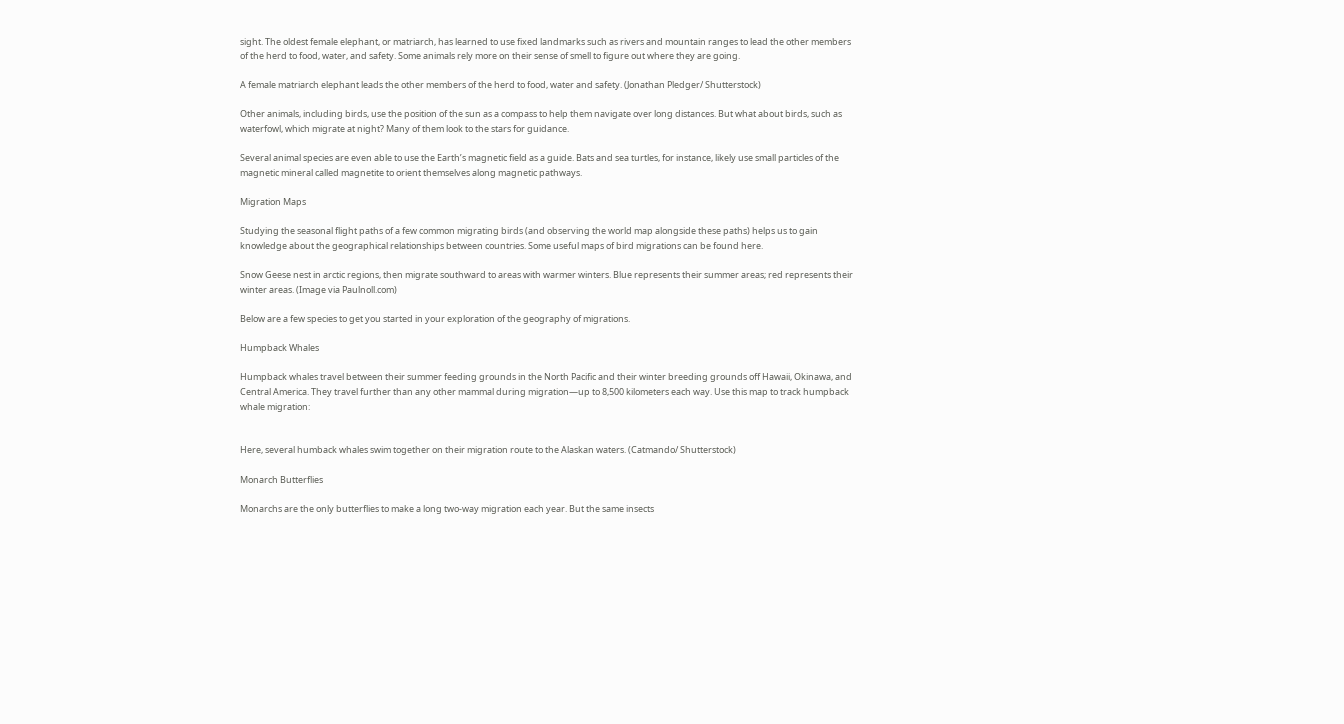sight. The oldest female elephant, or matriarch, has learned to use fixed landmarks such as rivers and mountain ranges to lead the other members of the herd to food, water, and safety. Some animals rely more on their sense of smell to figure out where they are going.

A female matriarch elephant leads the other members of the herd to food, water and safety. (Jonathan Pledger/ Shutterstock)

Other animals, including birds, use the position of the sun as a compass to help them navigate over long distances. But what about birds, such as waterfowl, which migrate at night? Many of them look to the stars for guidance.

Several animal species are even able to use the Earth’s magnetic field as a guide. Bats and sea turtles, for instance, likely use small particles of the magnetic mineral called magnetite to orient themselves along magnetic pathways.

Migration Maps

Studying the seasonal flight paths of a few common migrating birds (and observing the world map alongside these paths) helps us to gain knowledge about the geographical relationships between countries. Some useful maps of bird migrations can be found here.

Snow Geese nest in arctic regions, then migrate southward to areas with warmer winters. Blue represents their summer areas; red represents their winter areas. (Image via Paulnoll.com)

Below are a few species to get you started in your exploration of the geography of migrations.

Humpback Whales

Humpback whales travel between their summer feeding grounds in the North Pacific and their winter breeding grounds off Hawaii, Okinawa, and Central America. They travel further than any other mammal during migration—up to 8,500 kilometers each way. Use this map to track humpback whale migration:


Here, several humback whales swim together on their migration route to the Alaskan waters. (Catmando/ Shutterstock)

Monarch Butterflies

Monarchs are the only butterflies to make a long two-way migration each year. But the same insects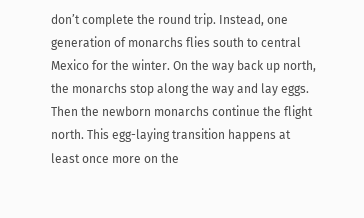don’t complete the round trip. Instead, one generation of monarchs flies south to central Mexico for the winter. On the way back up north, the monarchs stop along the way and lay eggs. Then the newborn monarchs continue the flight north. This egg-laying transition happens at least once more on the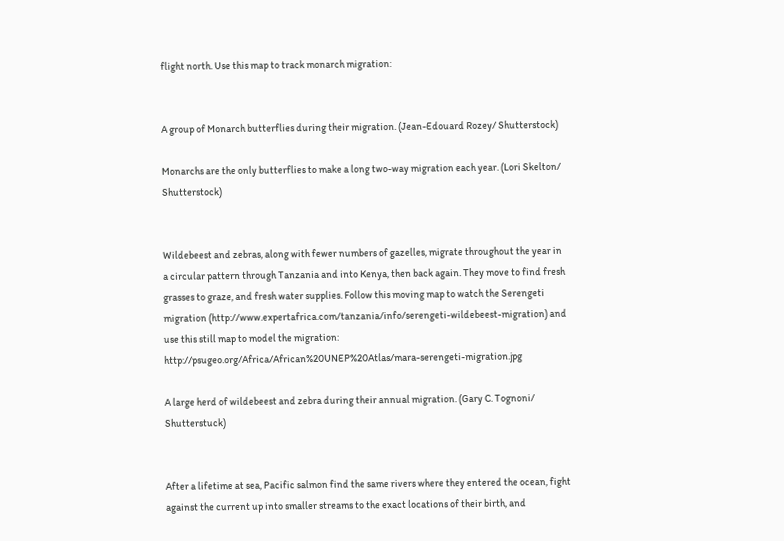flight north. Use this map to track monarch migration:


A group of Monarch butterflies during their migration. (Jean-Edouard Rozey/ Shutterstock)

Monarchs are the only butterflies to make a long two-way migration each year. (Lori Skelton/ Shutterstock)


Wildebeest and zebras, along with fewer numbers of gazelles, migrate throughout the year in a circular pattern through Tanzania and into Kenya, then back again. They move to find fresh grasses to graze, and fresh water supplies. Follow this moving map to watch the Serengeti migration (http://www.expertafrica.com/tanzania/info/serengeti-wildebeest-migration) and use this still map to model the migration: http://psugeo.org/Africa/African%20UNEP%20Atlas/mara-serengeti-migration.jpg

A large herd of wildebeest and zebra during their annual migration. (Gary C. Tognoni/ Shutterstuck)


After a lifetime at sea, Pacific salmon find the same rivers where they entered the ocean, fight against the current up into smaller streams to the exact locations of their birth, and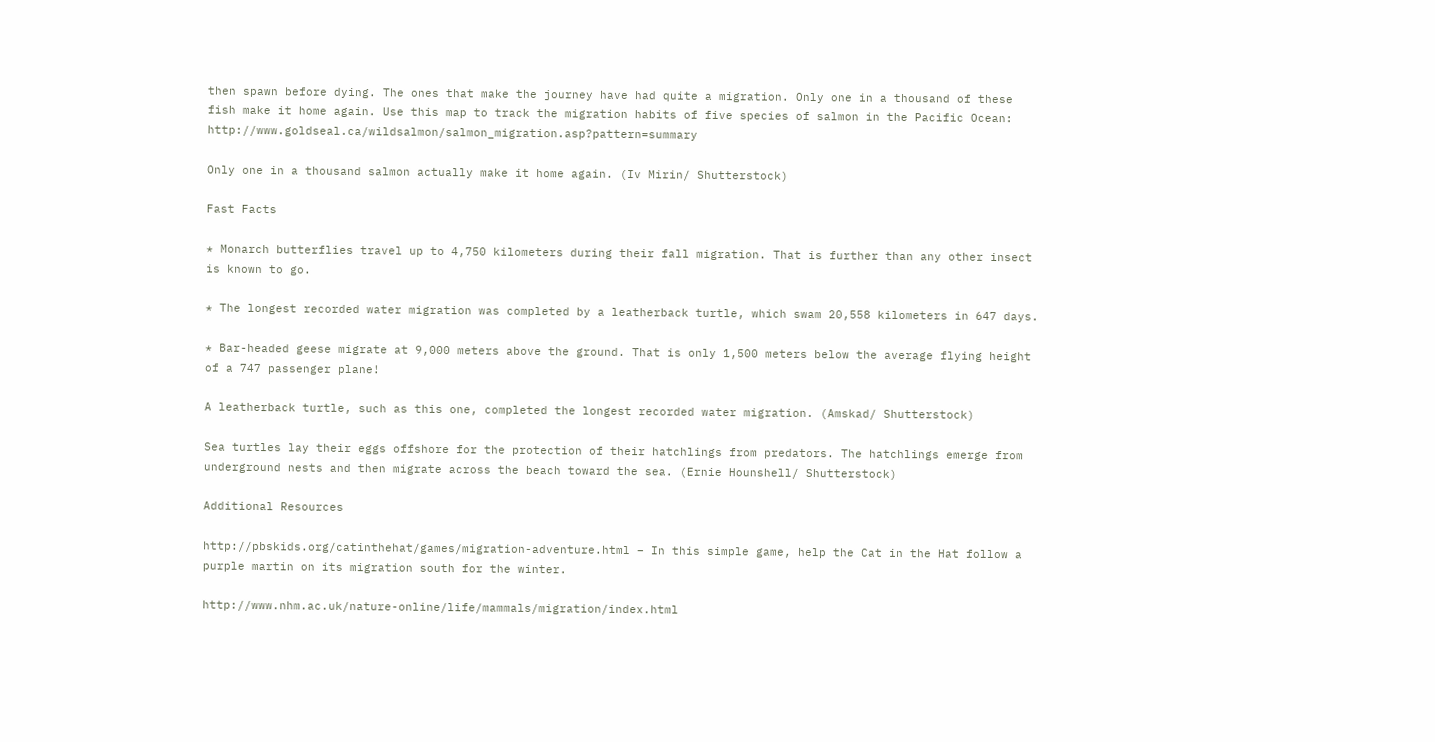then spawn before dying. The ones that make the journey have had quite a migration. Only one in a thousand of these fish make it home again. Use this map to track the migration habits of five species of salmon in the Pacific Ocean: http://www.goldseal.ca/wildsalmon/salmon_migration.asp?pattern=summary

Only one in a thousand salmon actually make it home again. (Iv Mirin/ Shutterstock)

Fast Facts

* Monarch butterflies travel up to 4,750 kilometers during their fall migration. That is further than any other insect is known to go.

* The longest recorded water migration was completed by a leatherback turtle, which swam 20,558 kilometers in 647 days.

* Bar-headed geese migrate at 9,000 meters above the ground. That is only 1,500 meters below the average flying height of a 747 passenger plane!

A leatherback turtle, such as this one, completed the longest recorded water migration. (Amskad/ Shutterstock)

Sea turtles lay their eggs offshore for the protection of their hatchlings from predators. The hatchlings emerge from underground nests and then migrate across the beach toward the sea. (Ernie Hounshell/ Shutterstock)

Additional Resources

http://pbskids.org/catinthehat/games/migration-adventure.html – In this simple game, help the Cat in the Hat follow a purple martin on its migration south for the winter.

http://www.nhm.ac.uk/nature-online/life/mammals/migration/index.html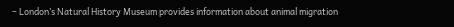– London’s Natural History Museum provides information about animal migration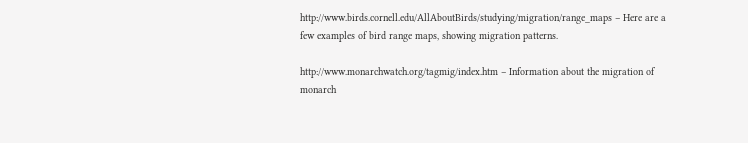http://www.birds.cornell.edu/AllAboutBirds/studying/migration/range_maps – Here are a few examples of bird range maps, showing migration patterns.

http://www.monarchwatch.org/tagmig/index.htm – Information about the migration of monarch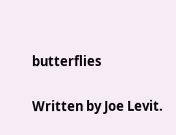butterflies

Written by Joe Levit.